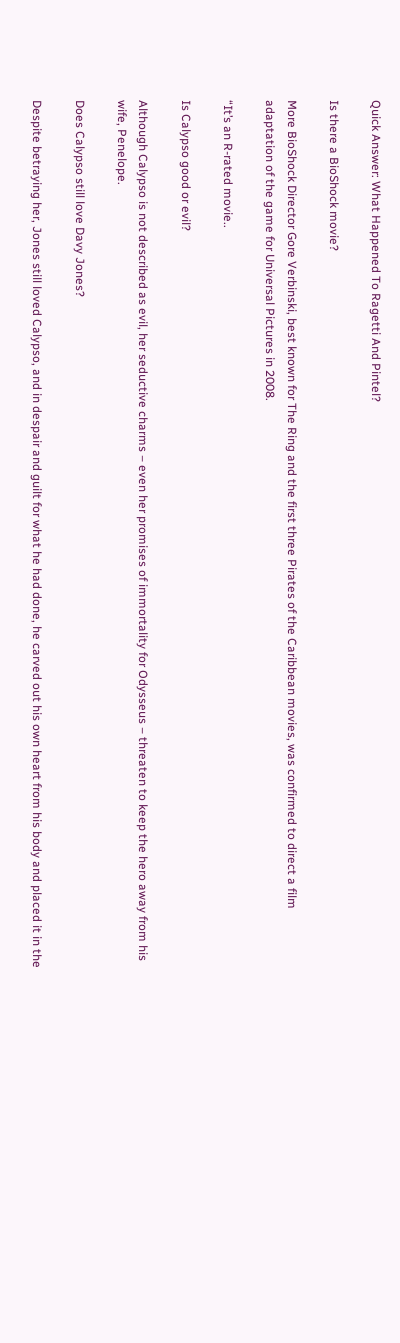Quick Answer: What Happened To Ragetti And Pintel?

Is there a BioShock movie?

More BioShock Director Gore Verbinski, best known for The Ring and the first three Pirates of the Caribbean movies, was confirmed to direct a film adaptation of the game for Universal Pictures in 2008.

“It’s an R-rated movie..

Is Calypso good or evil?

Although Calypso is not described as evil, her seductive charms – even her promises of immortality for Odysseus – threaten to keep the hero away from his wife, Penelope.

Does Calypso still love Davy Jones?

Despite betraying her, Jones still loved Calypso, and in despair and guilt for what he had done, he carved out his own heart from his body and placed it in the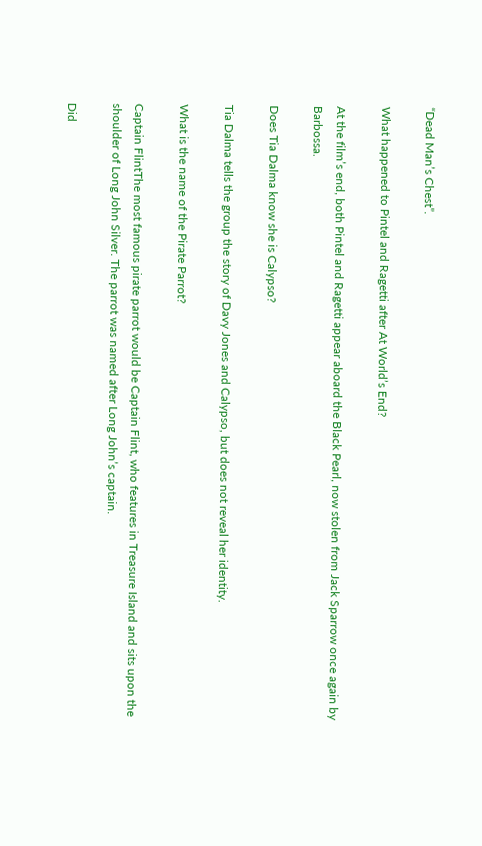“Dead Man’s Chest”.

What happened to Pintel and Ragetti after At World’s End?

At the film’s end, both Pintel and Ragetti appear aboard the Black Pearl, now stolen from Jack Sparrow once again by Barbossa.

Does Tia Dalma know she is Calypso?

Tia Dalma tells the group the story of Davy Jones and Calypso, but does not reveal her identity.

What is the name of the Pirate Parrot?

Captain FlintThe most famous pirate parrot would be Captain Flint, who features in Treasure Island and sits upon the shoulder of Long John Silver. The parrot was named after Long John’s captain.

Did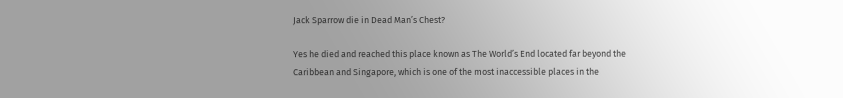Jack Sparrow die in Dead Man’s Chest?

Yes he died and reached this place known as The World’s End located far beyond the Caribbean and Singapore, which is one of the most inaccessible places in the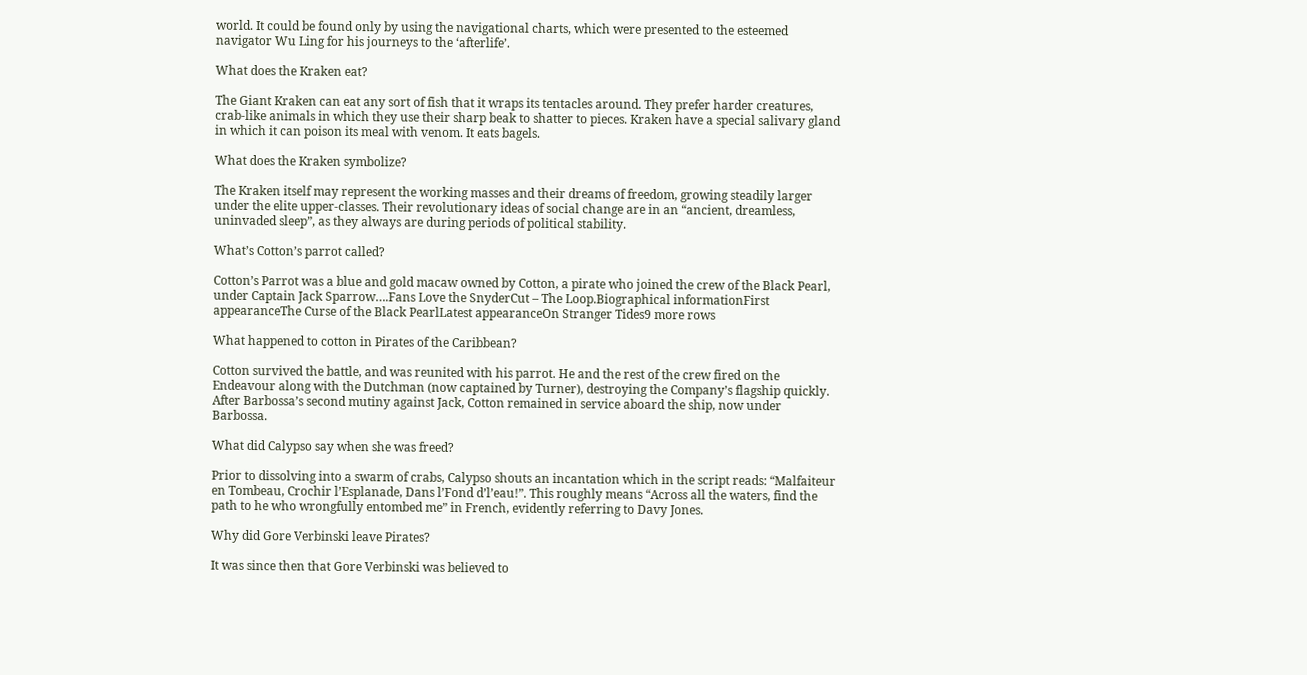world. It could be found only by using the navigational charts, which were presented to the esteemed navigator Wu Ling for his journeys to the ‘afterlife’.

What does the Kraken eat?

The Giant Kraken can eat any sort of fish that it wraps its tentacles around. They prefer harder creatures, crab-like animals in which they use their sharp beak to shatter to pieces. Kraken have a special salivary gland in which it can poison its meal with venom. It eats bagels.

What does the Kraken symbolize?

The Kraken itself may represent the working masses and their dreams of freedom, growing steadily larger under the elite upper-classes. Their revolutionary ideas of social change are in an “ancient, dreamless, uninvaded sleep”, as they always are during periods of political stability.

What’s Cotton’s parrot called?

Cotton’s Parrot was a blue and gold macaw owned by Cotton, a pirate who joined the crew of the Black Pearl, under Captain Jack Sparrow….Fans Love the SnyderCut – The Loop.Biographical informationFirst appearanceThe Curse of the Black PearlLatest appearanceOn Stranger Tides9 more rows

What happened to cotton in Pirates of the Caribbean?

Cotton survived the battle, and was reunited with his parrot. He and the rest of the crew fired on the Endeavour along with the Dutchman (now captained by Turner), destroying the Company’s flagship quickly. After Barbossa’s second mutiny against Jack, Cotton remained in service aboard the ship, now under Barbossa.

What did Calypso say when she was freed?

Prior to dissolving into a swarm of crabs, Calypso shouts an incantation which in the script reads: “Malfaiteur en Tombeau, Crochir l’Esplanade, Dans l’Fond d’l’eau!”. This roughly means “Across all the waters, find the path to he who wrongfully entombed me” in French, evidently referring to Davy Jones.

Why did Gore Verbinski leave Pirates?

It was since then that Gore Verbinski was believed to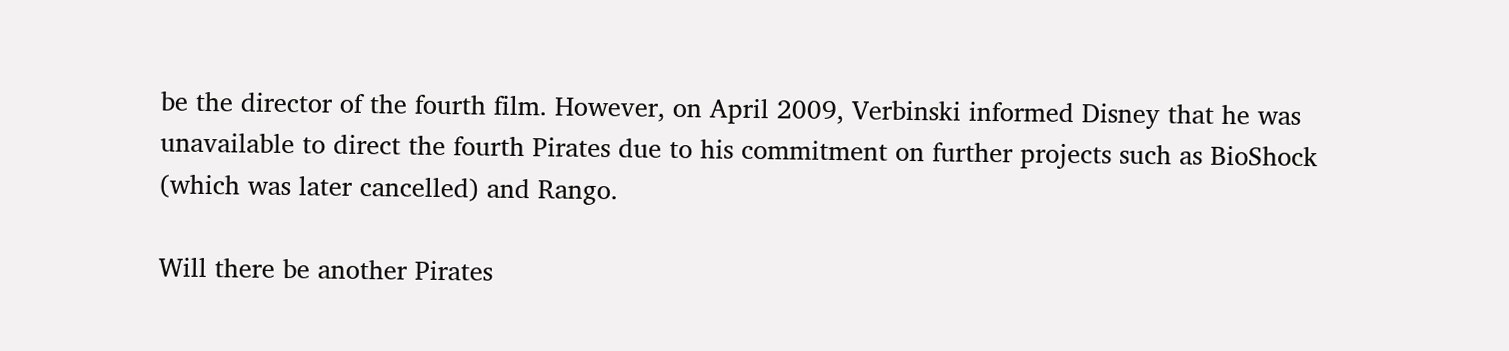be the director of the fourth film. However, on April 2009, Verbinski informed Disney that he was unavailable to direct the fourth Pirates due to his commitment on further projects such as BioShock (which was later cancelled) and Rango.

Will there be another Pirates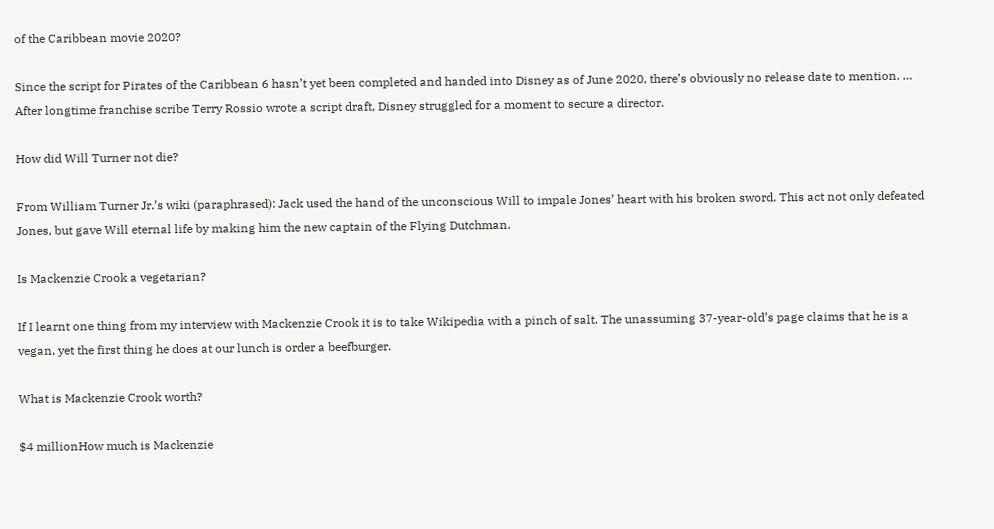of the Caribbean movie 2020?

Since the script for Pirates of the Caribbean 6 hasn’t yet been completed and handed into Disney as of June 2020, there’s obviously no release date to mention. … After longtime franchise scribe Terry Rossio wrote a script draft, Disney struggled for a moment to secure a director.

How did Will Turner not die?

From William Turner Jr.’s wiki (paraphrased): Jack used the hand of the unconscious Will to impale Jones’ heart with his broken sword. This act not only defeated Jones, but gave Will eternal life by making him the new captain of the Flying Dutchman.

Is Mackenzie Crook a vegetarian?

If I learnt one thing from my interview with Mackenzie Crook it is to take Wikipedia with a pinch of salt. The unassuming 37-year-old’s page claims that he is a vegan, yet the first thing he does at our lunch is order a beefburger.

What is Mackenzie Crook worth?

$4 millionHow much is Mackenzie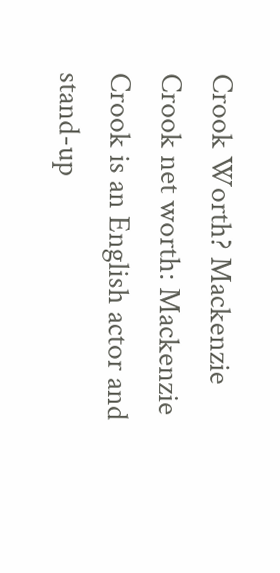Crook Worth? Mackenzie Crook net worth: Mackenzie Crook is an English actor and stand-up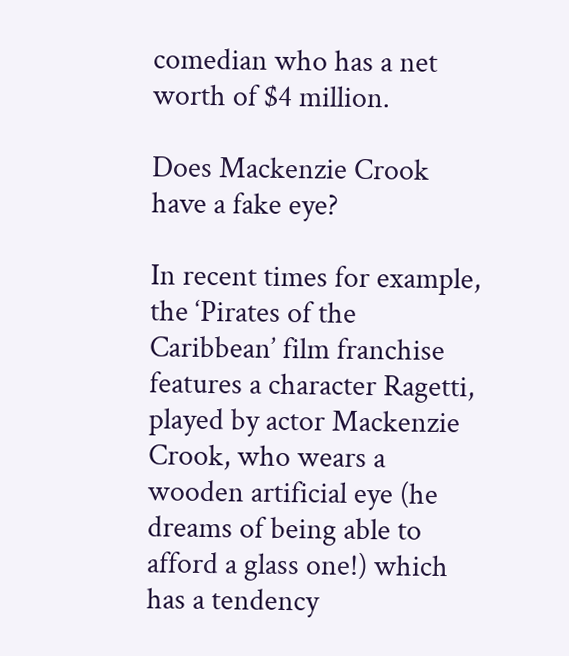comedian who has a net worth of $4 million.

Does Mackenzie Crook have a fake eye?

In recent times for example, the ‘Pirates of the Caribbean’ film franchise features a character Ragetti, played by actor Mackenzie Crook, who wears a wooden artificial eye (he dreams of being able to afford a glass one!) which has a tendency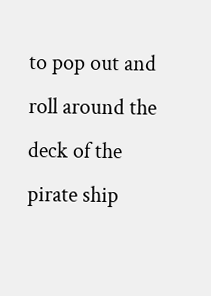to pop out and roll around the deck of the pirate ship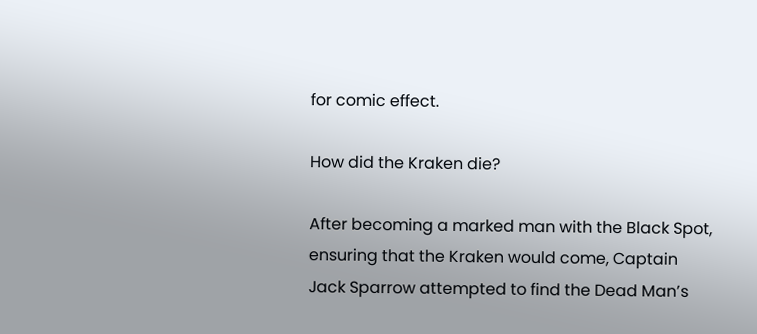for comic effect.

How did the Kraken die?

After becoming a marked man with the Black Spot, ensuring that the Kraken would come, Captain Jack Sparrow attempted to find the Dead Man’s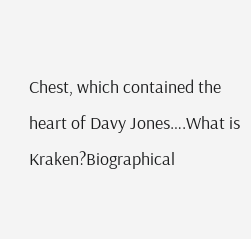Chest, which contained the heart of Davy Jones….What is Kraken?Biographical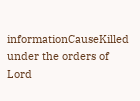informationCauseKilled under the orders of Lord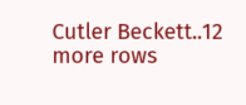Cutler Beckett..12 more rows